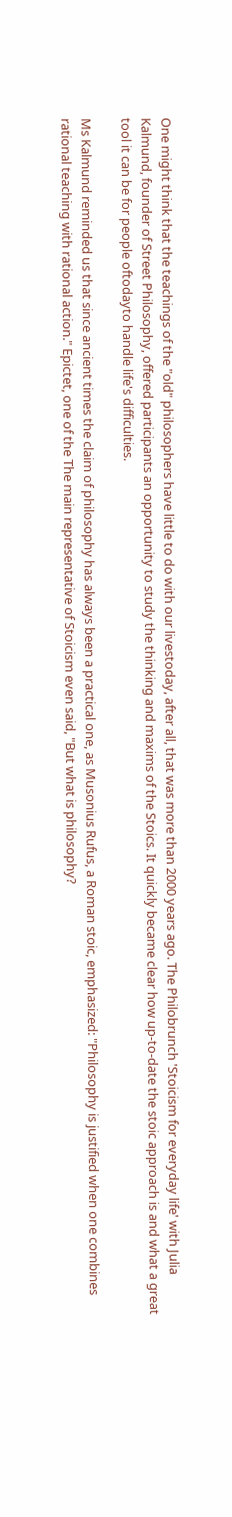One might think that the teachings of the "old" philosophers have little to do with our livestoday, after all, that was more than 2000 years ago. The Philobrunch 'Stoicism for everyday life' with Julia Kalmund, founder of Street Philosophy, offered participants an opportunity to study the thinking and maxims of the Stoics. It quickly became clear how up-to-date the stoic approach is and what a great tool it can be for people oftodayto handle life's difficulties.

Ms Kalmund reminded us that since ancient times the claim of philosophy has always been a practical one, as Musonius Rufus, a Roman stoic, emphasized: "Philosophy is justified when one combines rational teaching with rational action." Epictet, one of the The main representative of Stoicism even said, "But what is philosophy?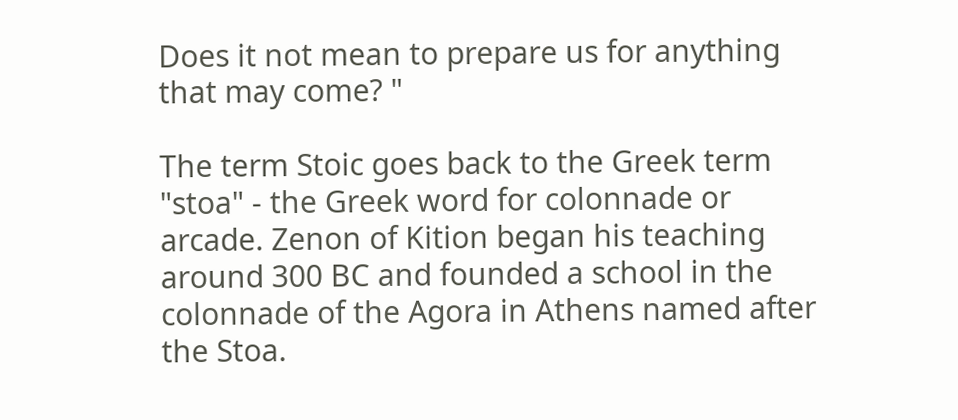Does it not mean to prepare us for anything that may come? "

The term Stoic goes back to the Greek term "stoa" - the Greek word for colonnade or arcade. Zenon of Kition began his teaching around 300 BC and founded a school in the colonnade of the Agora in Athens named after the Stoa.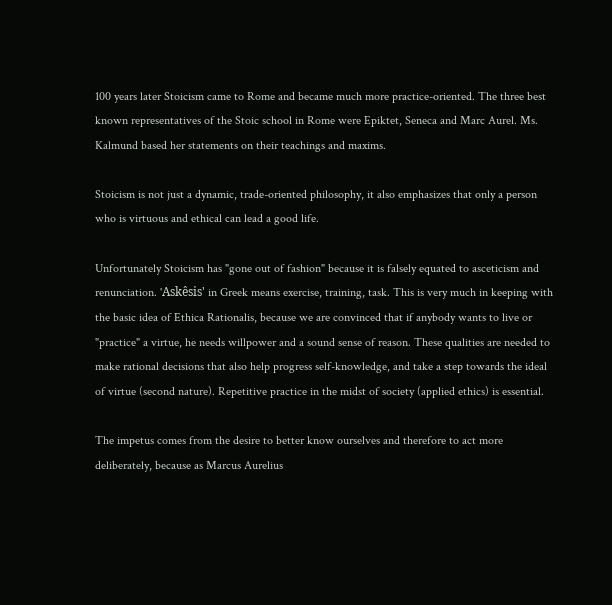100 years later Stoicism came to Rome and became much more practice-oriented. The three best known representatives of the Stoic school in Rome were Epiktet, Seneca and Marc Aurel. Ms. Kalmund based her statements on their teachings and maxims.

Stoicism is not just a dynamic, trade-oriented philosophy, it also emphasizes that only a person who is virtuous and ethical can lead a good life.

Unfortunately Stoicism has "gone out of fashion" because it is falsely equated to asceticism and renunciation. 'Askêsis' in Greek means exercise, training, task. This is very much in keeping with the basic idea of Ethica Rationalis, because we are convinced that if anybody wants to live or "practice" a virtue, he needs willpower and a sound sense of reason. These qualities are needed to make rational decisions that also help progress self-knowledge, and take a step towards the ideal of virtue (second nature). Repetitive practice in the midst of society (applied ethics) is essential.

The impetus comes from the desire to better know ourselves and therefore to act more deliberately, because as Marcus Aurelius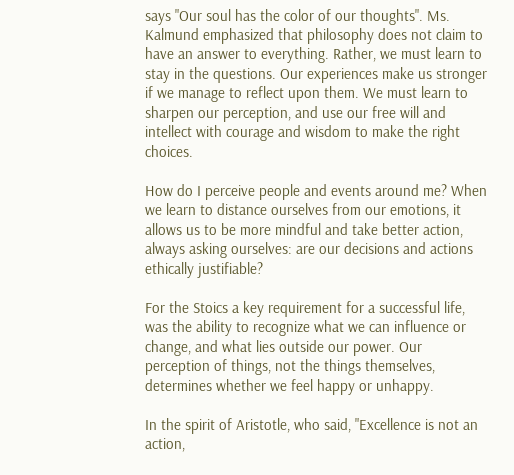says "Our soul has the color of our thoughts". Ms. Kalmund emphasized that philosophy does not claim to have an answer to everything. Rather, we must learn to stay in the questions. Our experiences make us stronger if we manage to reflect upon them. We must learn to sharpen our perception, and use our free will and intellect with courage and wisdom to make the right choices.

How do I perceive people and events around me? When we learn to distance ourselves from our emotions, it allows us to be more mindful and take better action, always asking ourselves: are our decisions and actions ethically justifiable?

For the Stoics a key requirement for a successful life, was the ability to recognize what we can influence or change, and what lies outside our power. Our perception of things, not the things themselves, determines whether we feel happy or unhappy.

In the spirit of Aristotle, who said, "Excellence is not an action,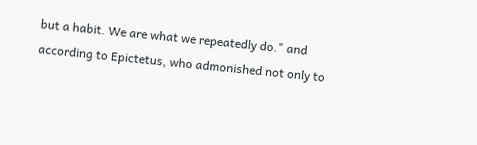but a habit. We are what we repeatedly do." and according to Epictetus, who admonished not only to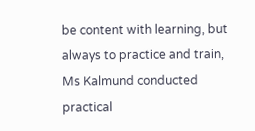be content with learning, but always to practice and train, Ms Kalmund conducted practical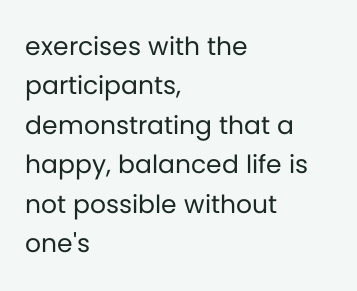exercises with the participants, demonstrating that a happy, balanced life is not possible without one's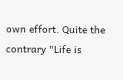own effort. Quite the contrary "Life is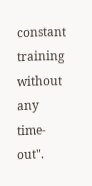constant training without any time-out".